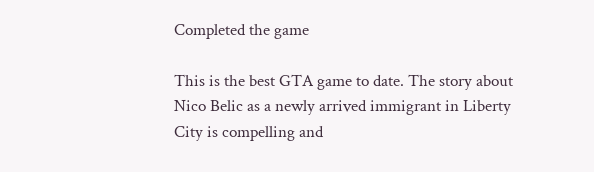Completed the game

This is the best GTA game to date. The story about Nico Belic as a newly arrived immigrant in Liberty City is compelling and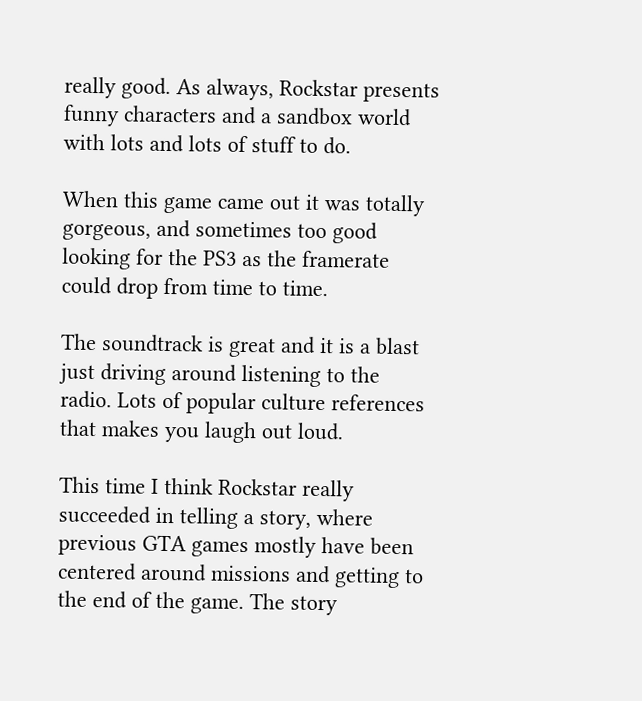really good. As always, Rockstar presents funny characters and a sandbox world with lots and lots of stuff to do.

When this game came out it was totally gorgeous, and sometimes too good looking for the PS3 as the framerate could drop from time to time.

The soundtrack is great and it is a blast just driving around listening to the radio. Lots of popular culture references that makes you laugh out loud.

This time I think Rockstar really succeeded in telling a story, where previous GTA games mostly have been centered around missions and getting to the end of the game. The story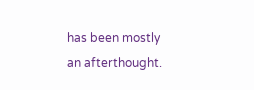has been mostly an afterthought.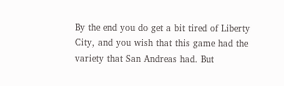By the end you do get a bit tired of Liberty City, and you wish that this game had the variety that San Andreas had. But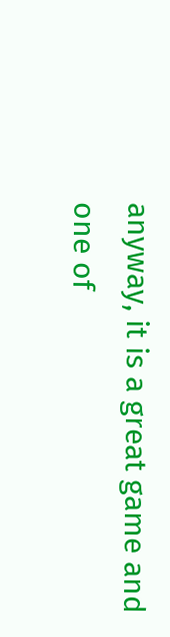anyway, it is a great game and one of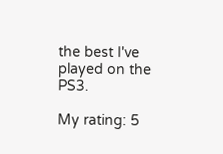the best I've played on the PS3.

My rating: 5